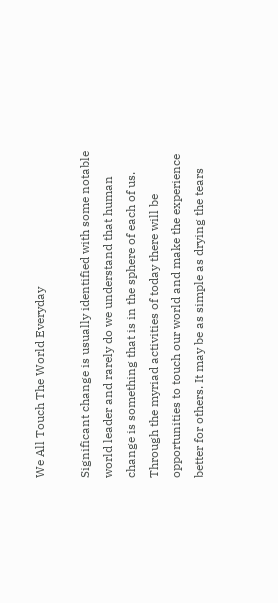We All Touch The World Everyday

Significant change is usually identified with some notable world leader and rarely do we understand that human change is something that is in the sphere of each of us. Through the myriad activities of today there will be opportunities to touch our world and make the experience better for others. It may be as simple as drying the tears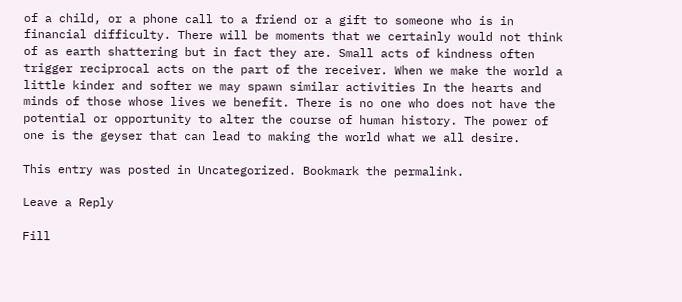of a child, or a phone call to a friend or a gift to someone who is in financial difficulty. There will be moments that we certainly would not think of as earth shattering but in fact they are. Small acts of kindness often trigger reciprocal acts on the part of the receiver. When we make the world a little kinder and softer we may spawn similar activities In the hearts and minds of those whose lives we benefit. There is no one who does not have the potential or opportunity to alter the course of human history. The power of one is the geyser that can lead to making the world what we all desire.

This entry was posted in Uncategorized. Bookmark the permalink.

Leave a Reply

Fill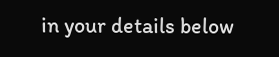in your details below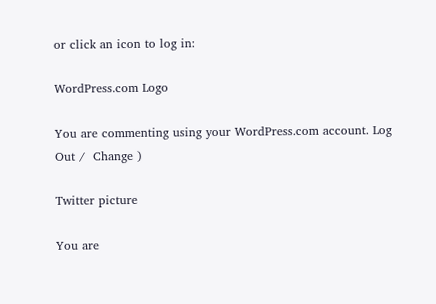or click an icon to log in:

WordPress.com Logo

You are commenting using your WordPress.com account. Log Out /  Change )

Twitter picture

You are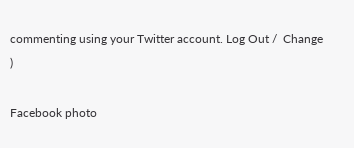commenting using your Twitter account. Log Out /  Change )

Facebook photo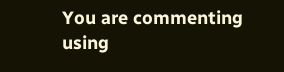You are commenting using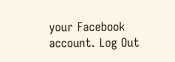your Facebook account. Log Out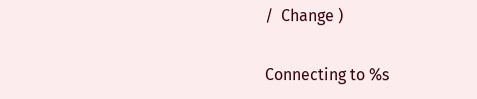/  Change )

Connecting to %s